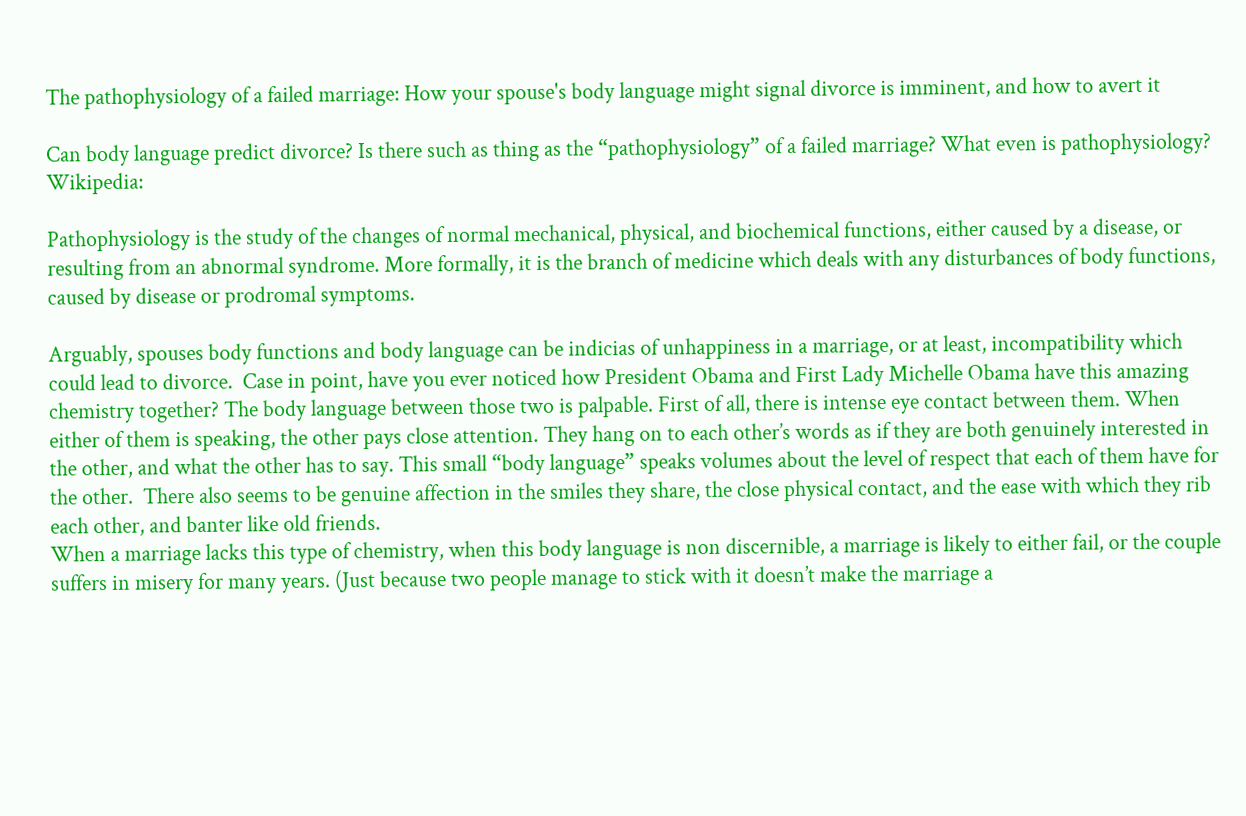The pathophysiology of a failed marriage: How your spouse's body language might signal divorce is imminent, and how to avert it

Can body language predict divorce? Is there such as thing as the “pathophysiology” of a failed marriage? What even is pathophysiology? Wikipedia:

Pathophysiology is the study of the changes of normal mechanical, physical, and biochemical functions, either caused by a disease, or resulting from an abnormal syndrome. More formally, it is the branch of medicine which deals with any disturbances of body functions, caused by disease or prodromal symptoms.

Arguably, spouses body functions and body language can be indicias of unhappiness in a marriage, or at least, incompatibility which could lead to divorce.  Case in point, have you ever noticed how President Obama and First Lady Michelle Obama have this amazing chemistry together? The body language between those two is palpable. First of all, there is intense eye contact between them. When either of them is speaking, the other pays close attention. They hang on to each other’s words as if they are both genuinely interested in the other, and what the other has to say. This small “body language” speaks volumes about the level of respect that each of them have for the other.  There also seems to be genuine affection in the smiles they share, the close physical contact, and the ease with which they rib each other, and banter like old friends.
When a marriage lacks this type of chemistry, when this body language is non discernible, a marriage is likely to either fail, or the couple suffers in misery for many years. (Just because two people manage to stick with it doesn’t make the marriage a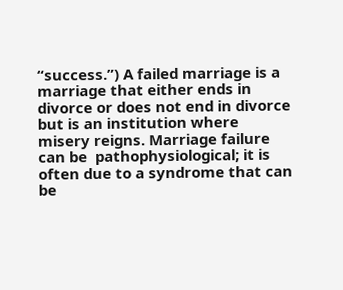“success.”) A failed marriage is a marriage that either ends in divorce or does not end in divorce but is an institution where misery reigns. Marriage failure can be  pathophysiological; it is often due to a syndrome that can be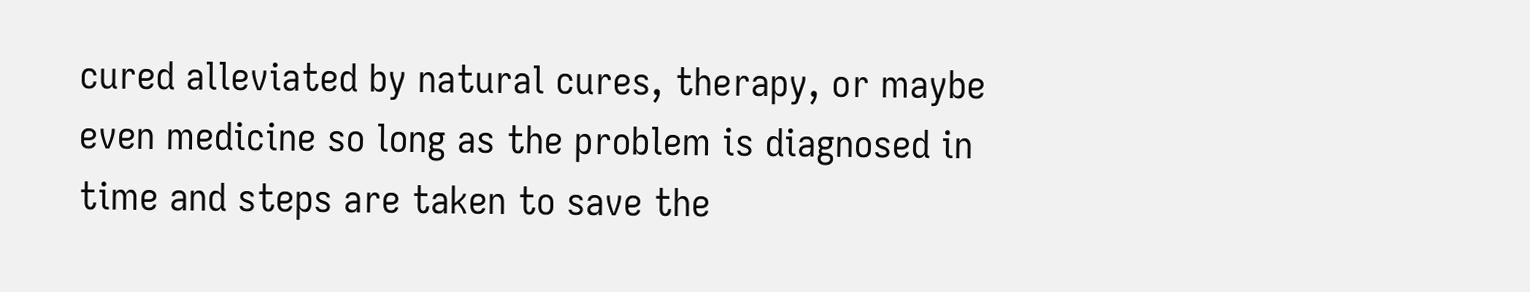cured alleviated by natural cures, therapy, or maybe even medicine so long as the problem is diagnosed in time and steps are taken to save the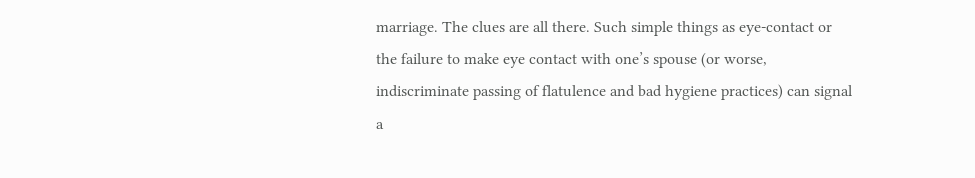marriage. The clues are all there. Such simple things as eye-contact or the failure to make eye contact with one’s spouse (or worse, indiscriminate passing of flatulence and bad hygiene practices) can signal a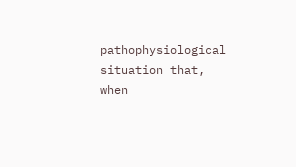pathophysiological situation that, when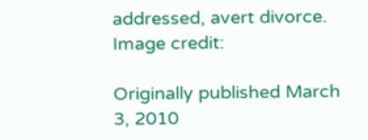addressed, avert divorce.
Image credit:

Originally published March 3, 2010